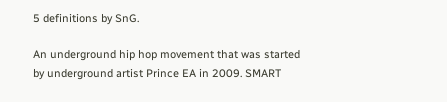5 definitions by SnG.

An underground hip hop movement that was started by underground artist Prince EA in 2009. SMART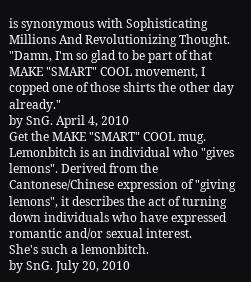is synonymous with Sophisticating Millions And Revolutionizing Thought.
"Damn, I'm so glad to be part of that MAKE "SMART" COOL movement, I copped one of those shirts the other day already."
by SnG. April 4, 2010
Get the MAKE "SMART" COOL mug.
Lemonbitch is an individual who "gives lemons". Derived from the Cantonese/Chinese expression of "giving lemons", it describes the act of turning down individuals who have expressed romantic and/or sexual interest.
She's such a lemonbitch.
by SnG. July 20, 2010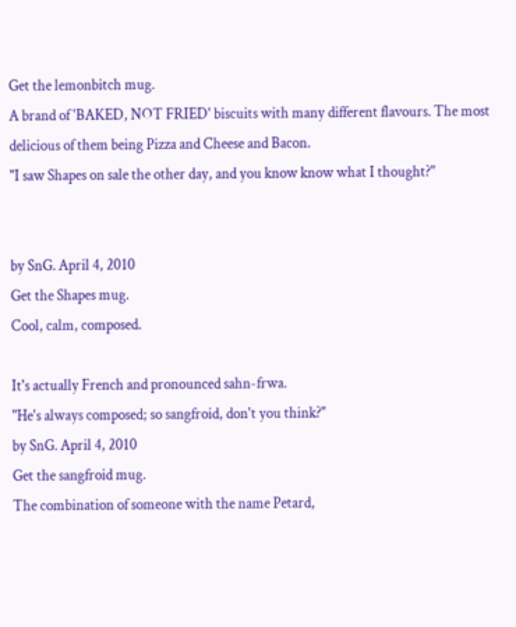Get the lemonbitch mug.
A brand of 'BAKED, NOT FRIED' biscuits with many different flavours. The most delicious of them being Pizza and Cheese and Bacon.
"I saw Shapes on sale the other day, and you know know what I thought?"


by SnG. April 4, 2010
Get the Shapes mug.
Cool, calm, composed.

It's actually French and pronounced sahn-frwa.
"He's always composed; so sangfroid, don't you think?"
by SnG. April 4, 2010
Get the sangfroid mug.
The combination of someone with the name Petard,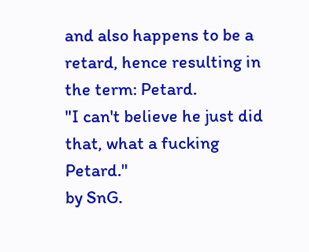and also happens to be a retard, hence resulting in the term: Petard.
"I can't believe he just did that, what a fucking Petard."
by SnG.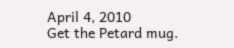April 4, 2010
Get the Petard mug.